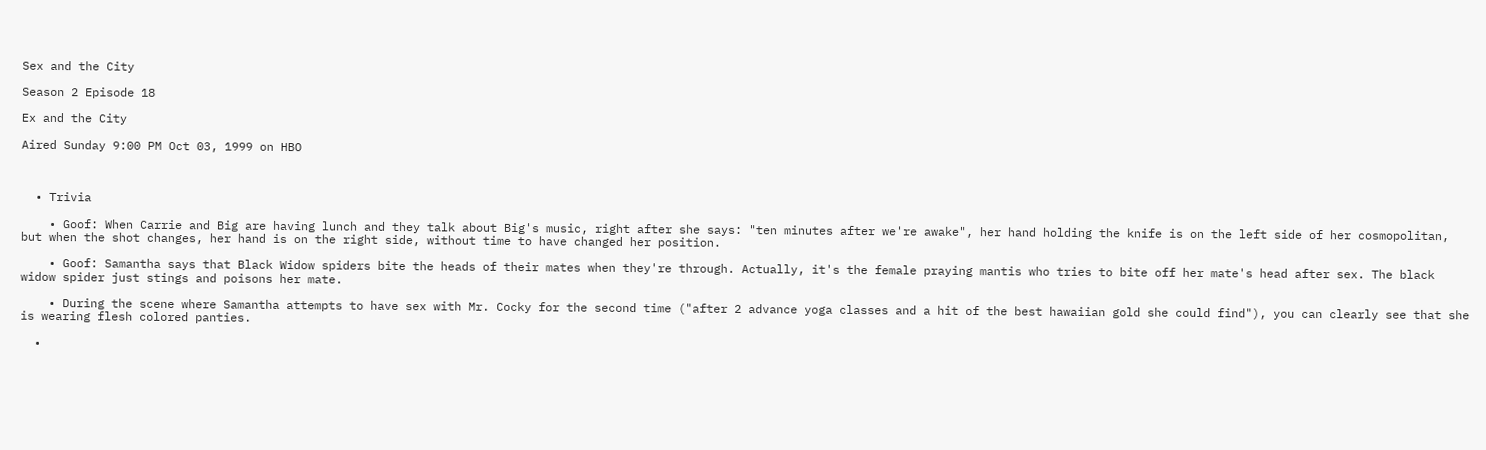Sex and the City

Season 2 Episode 18

Ex and the City

Aired Sunday 9:00 PM Oct 03, 1999 on HBO



  • Trivia

    • Goof: When Carrie and Big are having lunch and they talk about Big's music, right after she says: "ten minutes after we're awake", her hand holding the knife is on the left side of her cosmopolitan, but when the shot changes, her hand is on the right side, without time to have changed her position.

    • Goof: Samantha says that Black Widow spiders bite the heads of their mates when they're through. Actually, it's the female praying mantis who tries to bite off her mate's head after sex. The black widow spider just stings and poisons her mate.

    • During the scene where Samantha attempts to have sex with Mr. Cocky for the second time ("after 2 advance yoga classes and a hit of the best hawaiian gold she could find"), you can clearly see that she is wearing flesh colored panties.

  •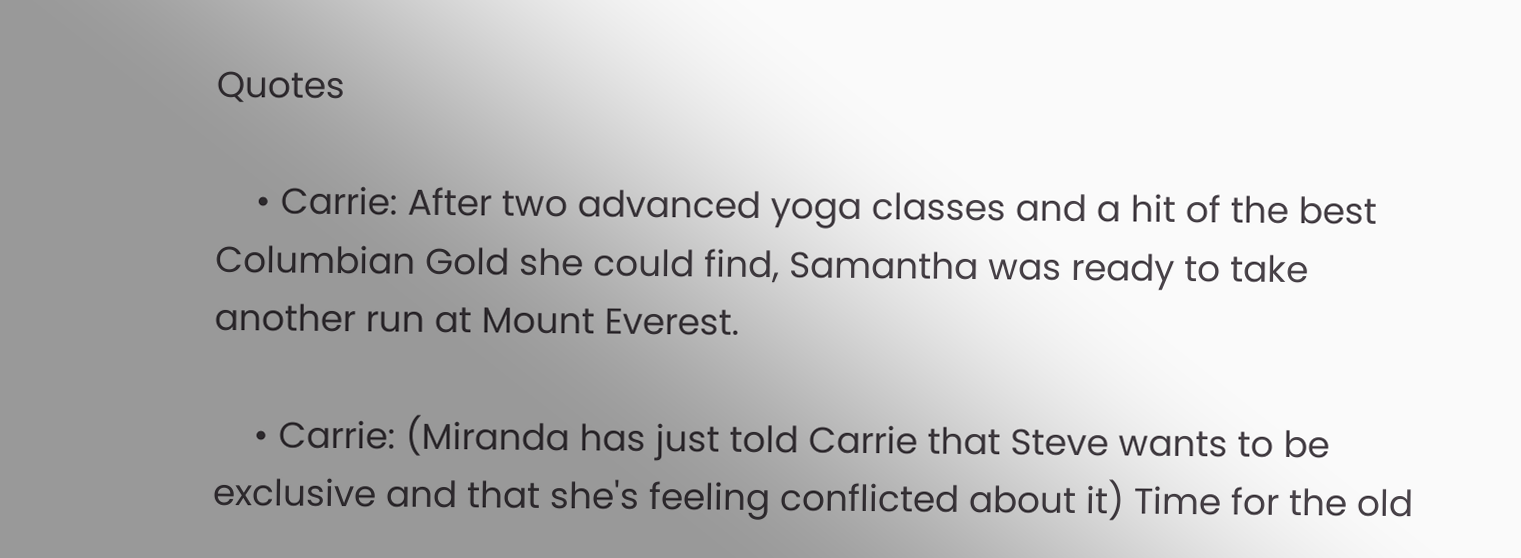Quotes

    • Carrie: After two advanced yoga classes and a hit of the best Columbian Gold she could find, Samantha was ready to take another run at Mount Everest.

    • Carrie: (Miranda has just told Carrie that Steve wants to be exclusive and that she's feeling conflicted about it) Time for the old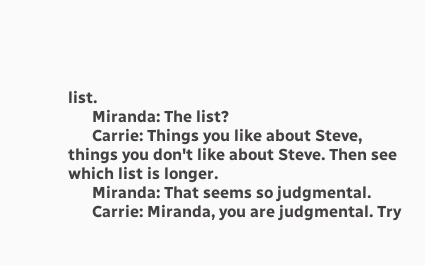list.
      Miranda: The list?
      Carrie: Things you like about Steve, things you don't like about Steve. Then see which list is longer.
      Miranda: That seems so judgmental.
      Carrie: Miranda, you are judgmental. Try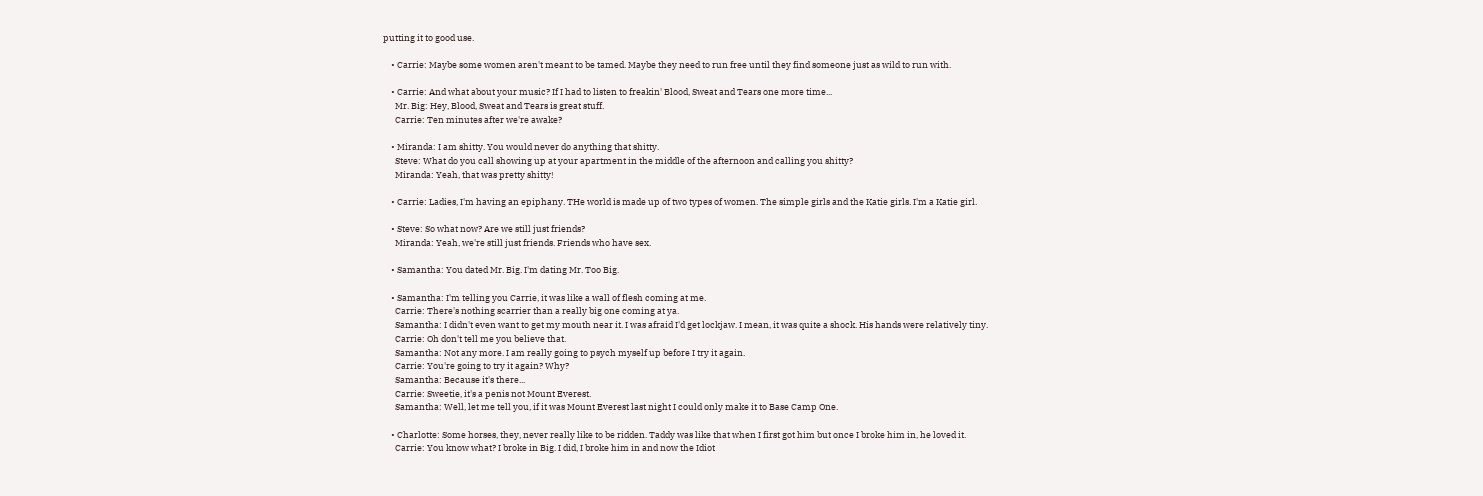putting it to good use.

    • Carrie: Maybe some women aren't meant to be tamed. Maybe they need to run free until they find someone just as wild to run with.

    • Carrie: And what about your music? If I had to listen to freakin' Blood, Sweat and Tears one more time...
      Mr. Big: Hey, Blood, Sweat and Tears is great stuff.
      Carrie: Ten minutes after we're awake?

    • Miranda: I am shitty. You would never do anything that shitty.
      Steve: What do you call showing up at your apartment in the middle of the afternoon and calling you shitty?
      Miranda: Yeah, that was pretty shitty!

    • Carrie: Ladies, I'm having an epiphany. THe world is made up of two types of women. The simple girls and the Katie girls. I'm a Katie girl.

    • Steve: So what now? Are we still just friends?
      Miranda: Yeah, we're still just friends. Friends who have sex.

    • Samantha: You dated Mr. Big. I'm dating Mr. Too Big.

    • Samantha: I'm telling you Carrie, it was like a wall of flesh coming at me.
      Carrie: There's nothing scarrier than a really big one coming at ya.
      Samantha: I didn't even want to get my mouth near it. I was afraid I'd get lockjaw. I mean, it was quite a shock. His hands were relatively tiny.
      Carrie: Oh don't tell me you believe that.
      Samantha: Not any more. I am really going to psych myself up before I try it again.
      Carrie: You're going to try it again? Why?
      Samantha: Because it's there...
      Carrie: Sweetie, it's a penis not Mount Everest.
      Samantha: Well, let me tell you, if it was Mount Everest last night I could only make it to Base Camp One.

    • Charlotte: Some horses, they, never really like to be ridden. Taddy was like that when I first got him but once I broke him in, he loved it.
      Carrie: You know what? I broke in Big. I did, I broke him in and now the Idiot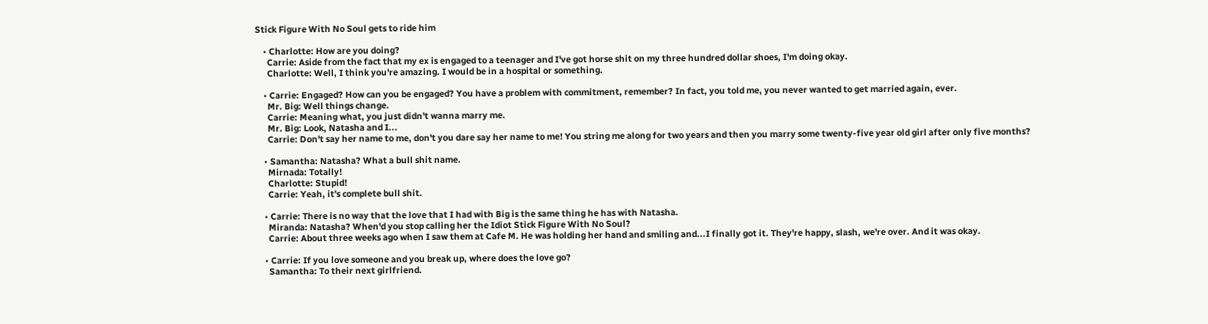Stick Figure With No Soul gets to ride him

    • Charlotte: How are you doing?
      Carrie: Aside from the fact that my ex is engaged to a teenager and I've got horse shit on my three hundred dollar shoes, I'm doing okay.
      Charlotte: Well, I think you're amazing. I would be in a hospital or something.

    • Carrie: Engaged? How can you be engaged? You have a problem with commitment, remember? In fact, you told me, you never wanted to get married again, ever.
      Mr. Big: Well things change.
      Carrie: Meaning what, you just didn't wanna marry me.
      Mr. Big: Look, Natasha and I...
      Carrie: Don't say her name to me, don't you dare say her name to me! You string me along for two years and then you marry some twenty-five year old girl after only five months?

    • Samantha: Natasha? What a bull shit name.
      Mirnada: Totally!
      Charlotte: Stupid!
      Carrie: Yeah, it's complete bull shit.

    • Carrie: There is no way that the love that I had with Big is the same thing he has with Natasha.
      Miranda: Natasha? When'd you stop calling her the Idiot Stick Figure With No Soul?
      Carrie: About three weeks ago when I saw them at Cafe M. He was holding her hand and smiling and...I finally got it. They're happy, slash, we're over. And it was okay.

    • Carrie: If you love someone and you break up, where does the love go?
      Samantha: To their next girlfriend.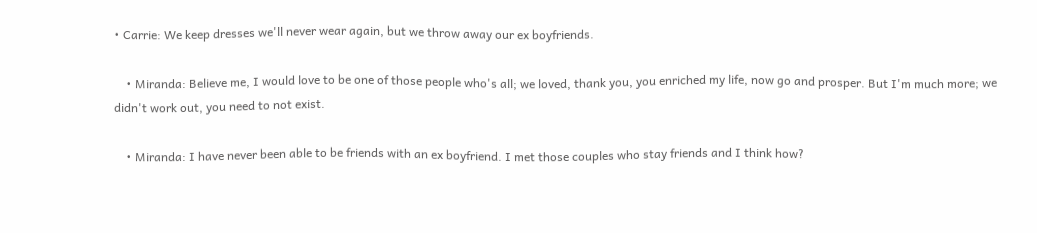• Carrie: We keep dresses we'll never wear again, but we throw away our ex boyfriends.

    • Miranda: Believe me, I would love to be one of those people who's all; we loved, thank you, you enriched my life, now go and prosper. But I'm much more; we didn't work out, you need to not exist.

    • Miranda: I have never been able to be friends with an ex boyfriend. I met those couples who stay friends and I think how?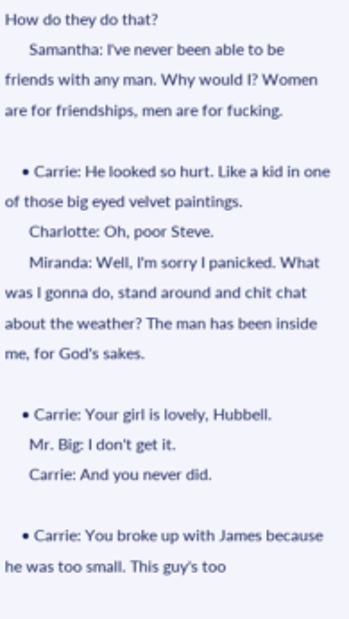How do they do that?
      Samantha: I've never been able to be friends with any man. Why would I? Women are for friendships, men are for fucking.

    • Carrie: He looked so hurt. Like a kid in one of those big eyed velvet paintings.
      Charlotte: Oh, poor Steve.
      Miranda: Well, I'm sorry I panicked. What was I gonna do, stand around and chit chat about the weather? The man has been inside me, for God's sakes.

    • Carrie: Your girl is lovely, Hubbell.
      Mr. Big: I don't get it.
      Carrie: And you never did.

    • Carrie: You broke up with James because he was too small. This guy's too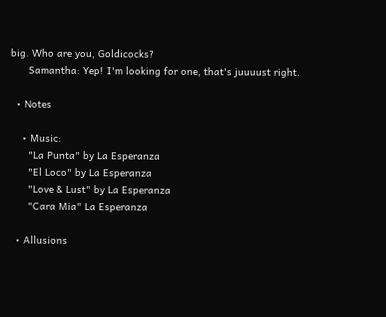big. Who are you, Goldicocks?
      Samantha: Yep! I'm looking for one, that's juuuust right.

  • Notes

    • Music:
      "La Punta" by La Esperanza
      "El Loco" by La Esperanza
      "Love & Lust" by La Esperanza
      "Cara Mia" La Esperanza

  • Allusions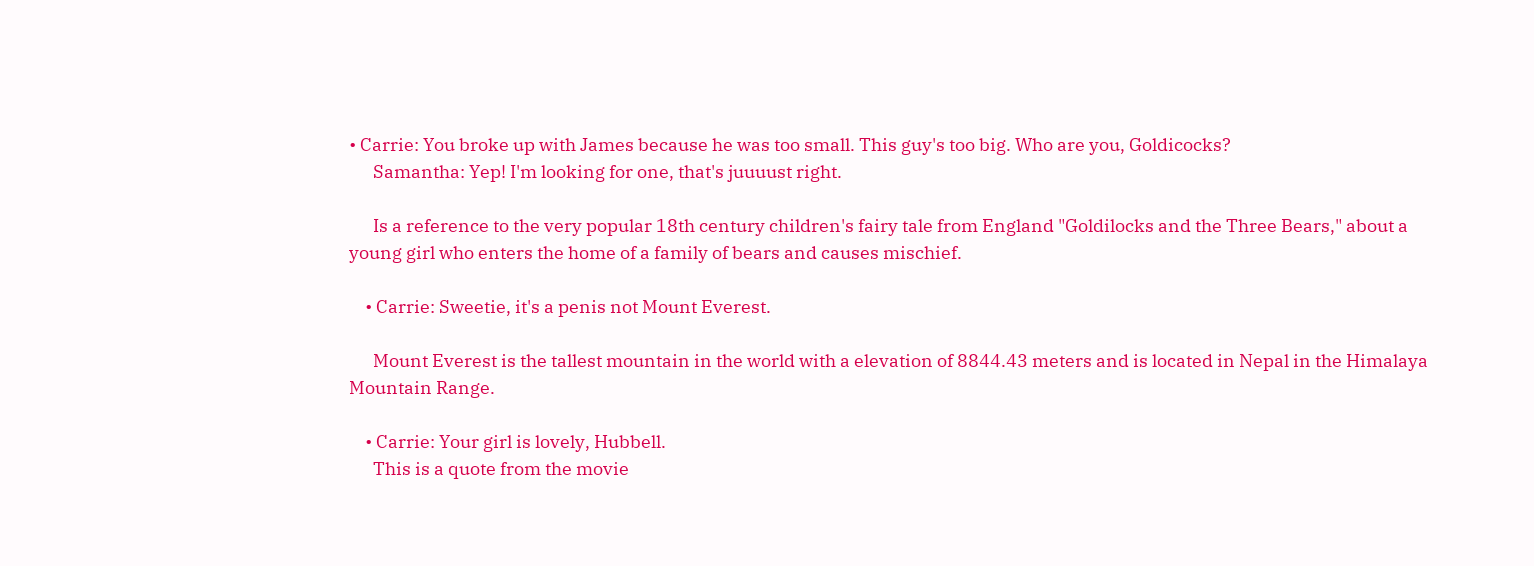• Carrie: You broke up with James because he was too small. This guy's too big. Who are you, Goldicocks?
      Samantha: Yep! I'm looking for one, that's juuuust right.

      Is a reference to the very popular 18th century children's fairy tale from England "Goldilocks and the Three Bears," about a young girl who enters the home of a family of bears and causes mischief.

    • Carrie: Sweetie, it's a penis not Mount Everest.

      Mount Everest is the tallest mountain in the world with a elevation of 8844.43 meters and is located in Nepal in the Himalaya Mountain Range.

    • Carrie: Your girl is lovely, Hubbell.
      This is a quote from the movie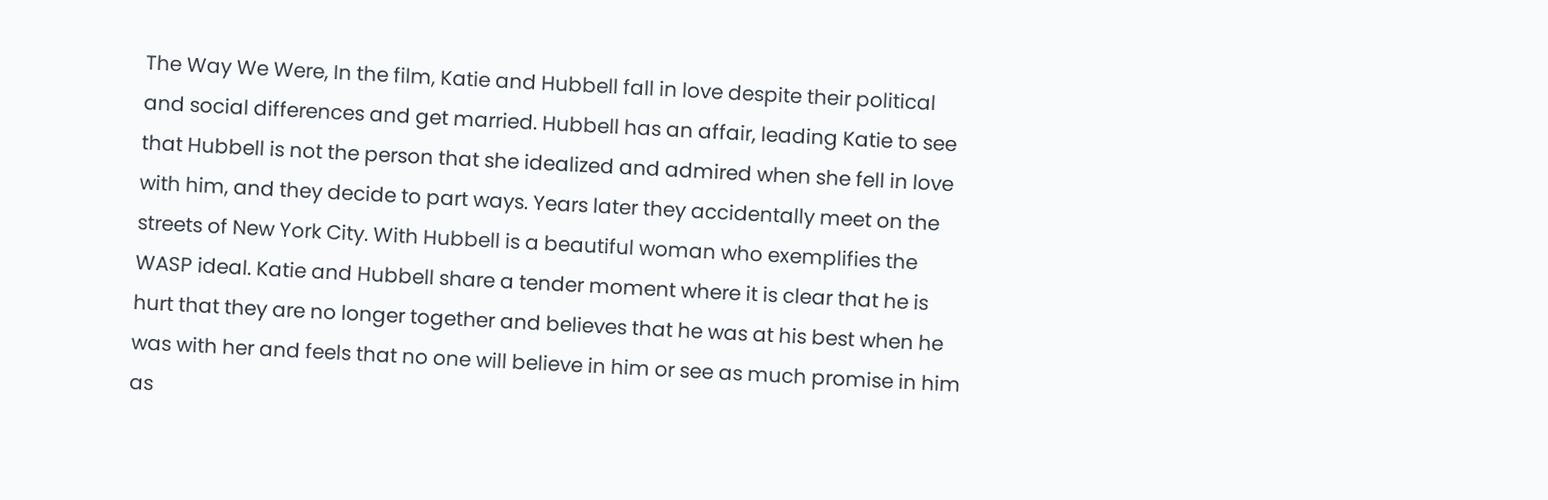The Way We Were, In the film, Katie and Hubbell fall in love despite their political and social differences and get married. Hubbell has an affair, leading Katie to see that Hubbell is not the person that she idealized and admired when she fell in love with him, and they decide to part ways. Years later they accidentally meet on the streets of New York City. With Hubbell is a beautiful woman who exemplifies the WASP ideal. Katie and Hubbell share a tender moment where it is clear that he is hurt that they are no longer together and believes that he was at his best when he was with her and feels that no one will believe in him or see as much promise in him as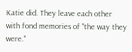Katie did. They leave each other with fond memories of "the way they were."